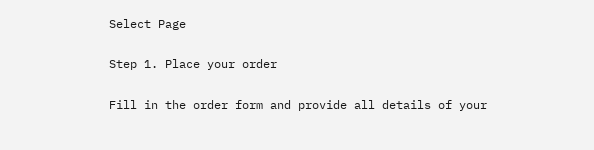Select Page

Step 1. Place your order

Fill in the order form and provide all details of your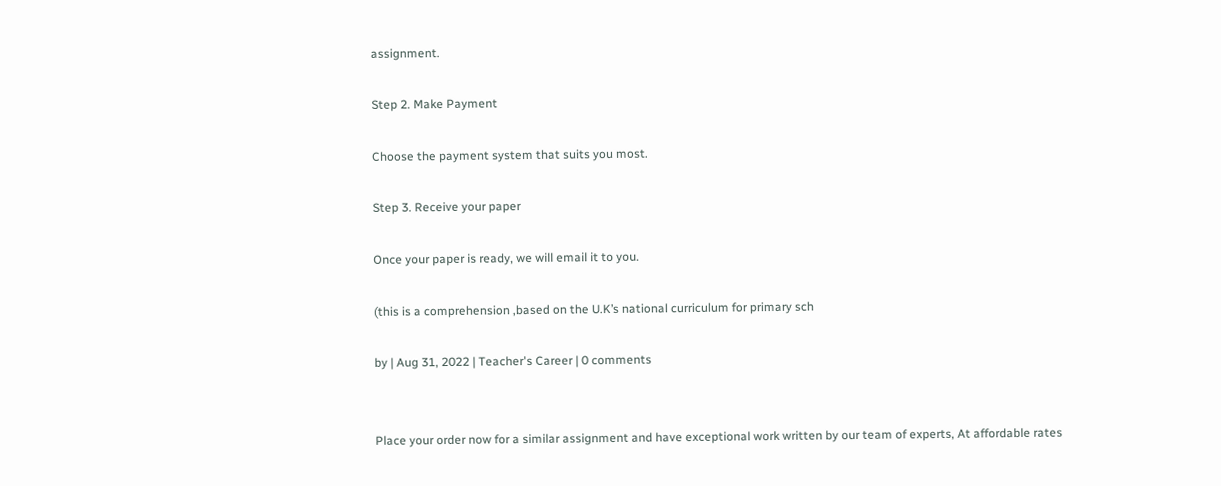assignment.

Step 2. Make Payment

Choose the payment system that suits you most.

Step 3. Receive your paper

Once your paper is ready, we will email it to you.

(this is a comprehension ,based on the U.K’s national curriculum for primary sch

by | Aug 31, 2022 | Teacher's Career | 0 comments


Place your order now for a similar assignment and have exceptional work written by our team of experts, At affordable rates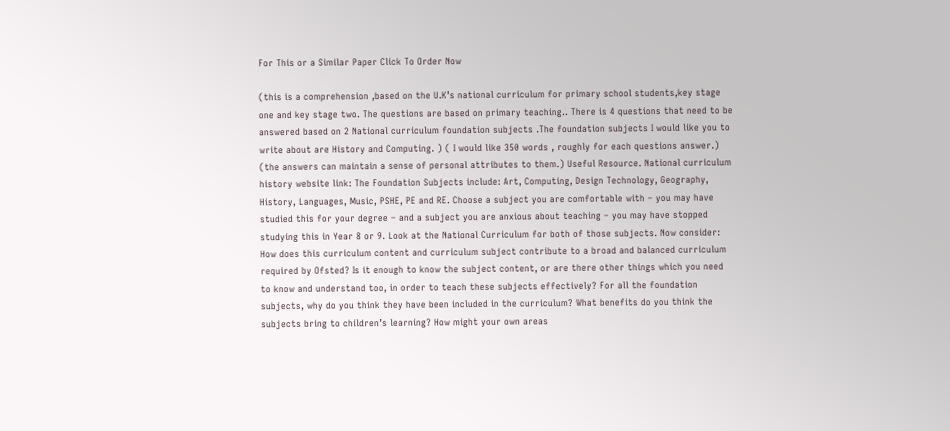For This or a Similar Paper Click To Order Now

(this is a comprehension ,based on the U.K’s national curriculum for primary school students,key stage one and key stage two. The questions are based on primary teaching.. There is 4 questions that need to be answered based on 2 National curriculum foundation subjects .The foundation subjects I would like you to write about are History and Computing. ) ( I would like 350 words , roughly for each questions answer.) (the answers can maintain a sense of personal attributes to them.) Useful Resource. National curriculum history website link: The Foundation Subjects include: Art, Computing, Design Technology, Geography, History, Languages, Music, PSHE, PE and RE. Choose a subject you are comfortable with – you may have studied this for your degree – and a subject you are anxious about teaching – you may have stopped studying this in Year 8 or 9. Look at the National Curriculum for both of those subjects. Now consider: How does this curriculum content and curriculum subject contribute to a broad and balanced curriculum required by Ofsted? Is it enough to know the subject content, or are there other things which you need to know and understand too, in order to teach these subjects effectively? For all the foundation subjects, why do you think they have been included in the curriculum? What benefits do you think the subjects bring to children’s learning? How might your own areas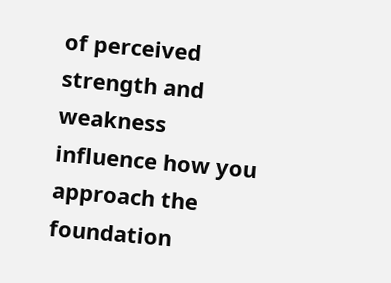of perceived strength and weakness influence how you approach the foundation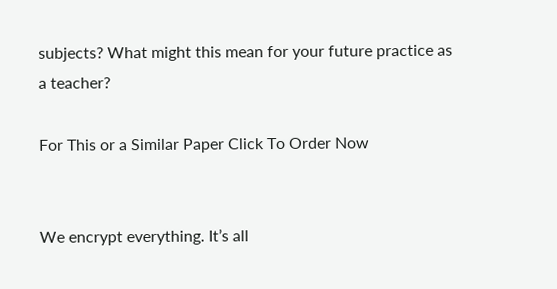subjects? What might this mean for your future practice as a teacher?

For This or a Similar Paper Click To Order Now


We encrypt everything. It’s all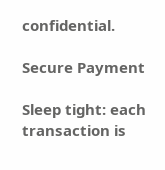confidential.

Secure Payment

Sleep tight: each transaction is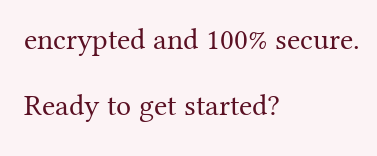encrypted and 100% secure.

Ready to get started?